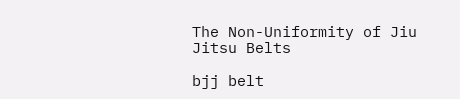The Non-Uniformity of Jiu Jitsu Belts

bjj belt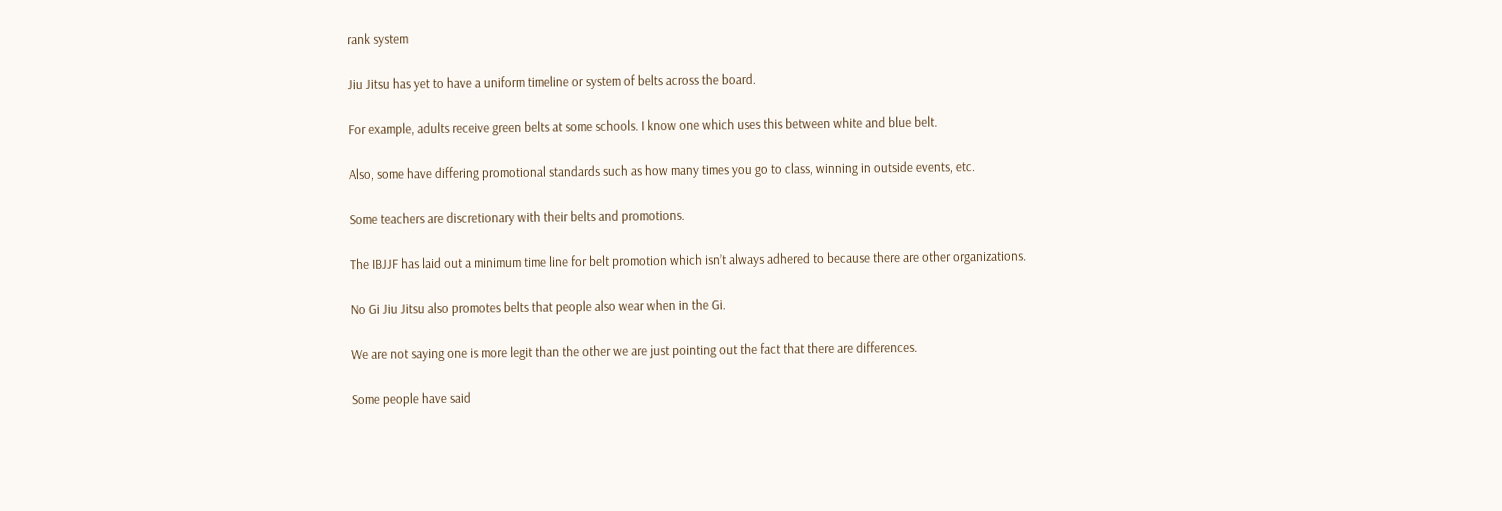rank system

Jiu Jitsu has yet to have a uniform timeline or system of belts across the board.

For example, adults receive green belts at some schools. I know one which uses this between white and blue belt.

Also, some have differing promotional standards such as how many times you go to class, winning in outside events, etc.

Some teachers are discretionary with their belts and promotions.

The IBJJF has laid out a minimum time line for belt promotion which isn’t always adhered to because there are other organizations.

No Gi Jiu Jitsu also promotes belts that people also wear when in the Gi.

We are not saying one is more legit than the other we are just pointing out the fact that there are differences.

Some people have said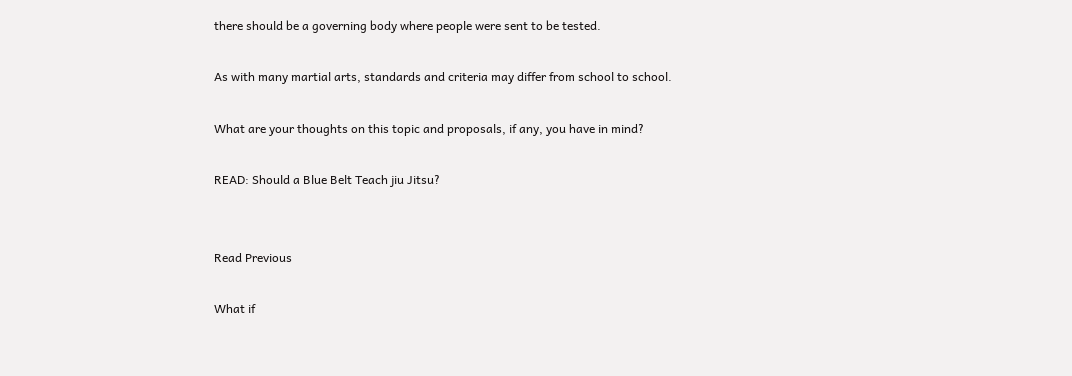there should be a governing body where people were sent to be tested.

As with many martial arts, standards and criteria may differ from school to school.

What are your thoughts on this topic and proposals, if any, you have in mind?

READ: Should a Blue Belt Teach jiu Jitsu?


Read Previous

What if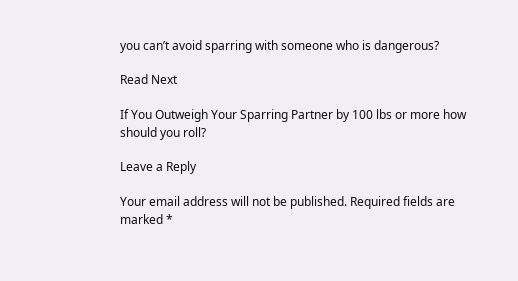you can’t avoid sparring with someone who is dangerous?

Read Next

If You Outweigh Your Sparring Partner by 100 lbs or more how should you roll?

Leave a Reply

Your email address will not be published. Required fields are marked *